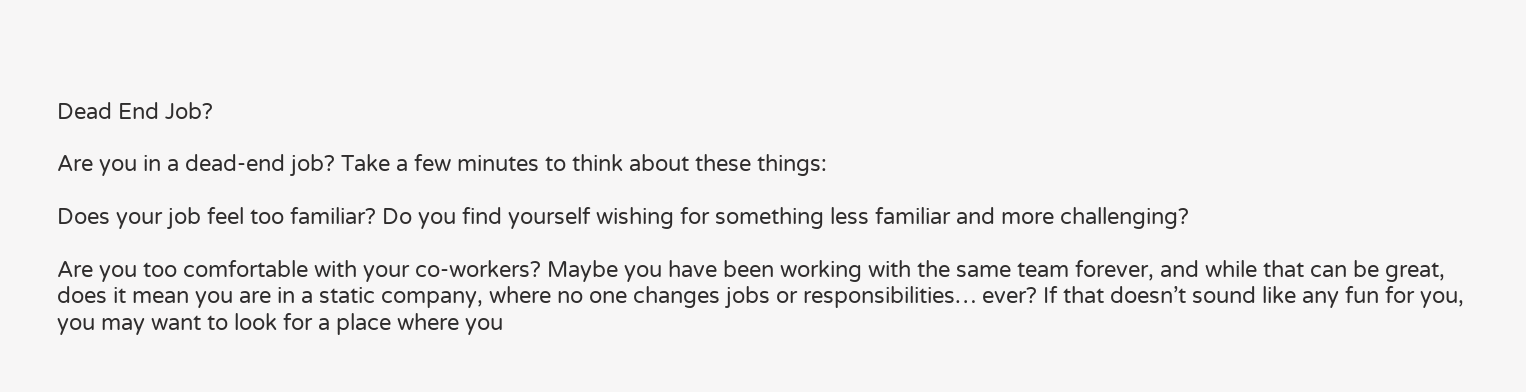Dead End Job?

Are you in a dead-end job? Take a few minutes to think about these things:

Does your job feel too familiar? Do you find yourself wishing for something less familiar and more challenging?

Are you too comfortable with your co-workers? Maybe you have been working with the same team forever, and while that can be great, does it mean you are in a static company, where no one changes jobs or responsibilities… ever? If that doesn’t sound like any fun for you, you may want to look for a place where you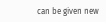can be given new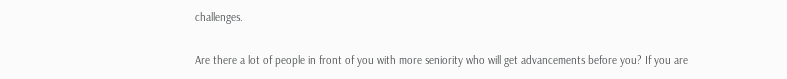challenges.

Are there a lot of people in front of you with more seniority who will get advancements before you? If you are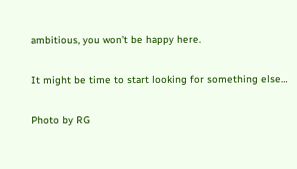ambitious, you won’t be happy here.

It might be time to start looking for something else…

Photo by RG